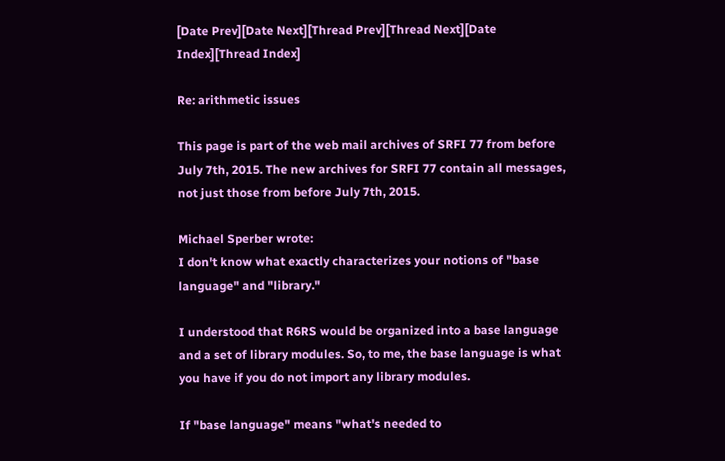[Date Prev][Date Next][Thread Prev][Thread Next][Date Index][Thread Index]

Re: arithmetic issues

This page is part of the web mail archives of SRFI 77 from before July 7th, 2015. The new archives for SRFI 77 contain all messages, not just those from before July 7th, 2015.

Michael Sperber wrote:
I don't know what exactly characterizes your notions of "base
language" and "library."

I understood that R6RS would be organized into a base language and a set of library modules. So, to me, the base language is what you have if you do not import any library modules.

If "base language" means "what's needed to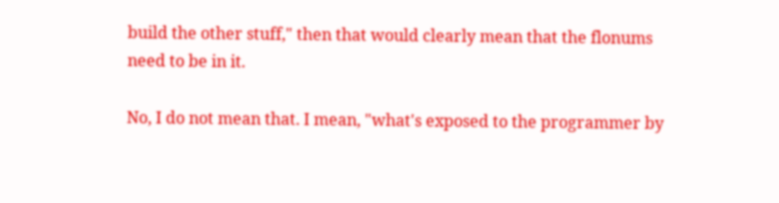build the other stuff," then that would clearly mean that the flonums
need to be in it.

No, I do not mean that. I mean, "what's exposed to the programmer by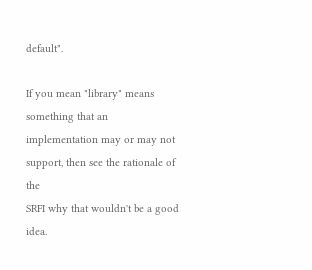default".

If you mean "library" means something that an
implementation may or may not support, then see the rationale of the
SRFI why that wouldn't be a good idea.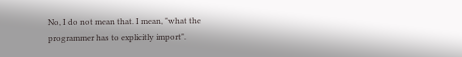No, I do not mean that. I mean, "what the programmer has to explicitly import".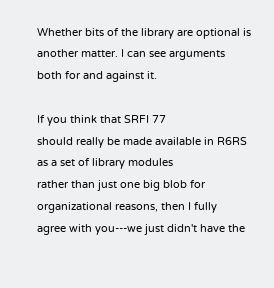Whether bits of the library are optional is another matter. I can see arguments both for and against it.

If you think that SRFI 77
should really be made available in R6RS as a set of library modules
rather than just one big blob for organizational reasons, then I fully
agree with you---we just didn't have the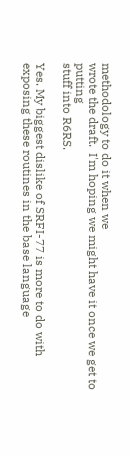methodology to do it when we
wrote the draft.  I'm hoping we might have it once we get to putting
stuff into R6RS.

Yes. My biggest dislike of SRFI-77 is more to do with exposing these routines in the base language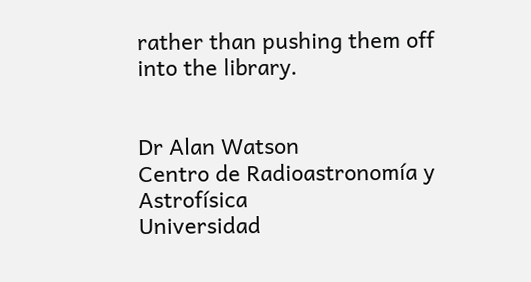rather than pushing them off into the library.


Dr Alan Watson
Centro de Radioastronomía y Astrofísica
Universidad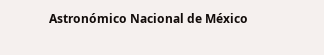Astronómico Nacional de México